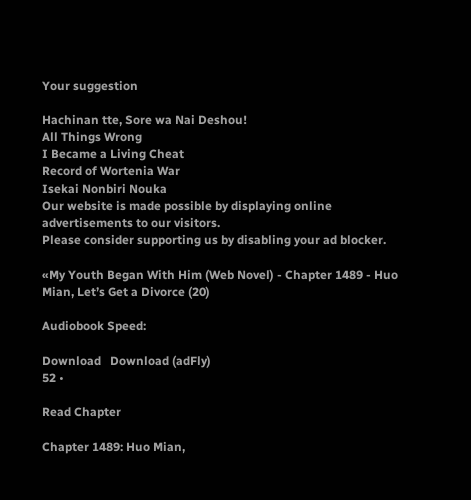Your suggestion

Hachinan tte, Sore wa Nai Deshou!
All Things Wrong
I Became a Living Cheat
Record of Wortenia War
Isekai Nonbiri Nouka
Our website is made possible by displaying online advertisements to our visitors.
Please consider supporting us by disabling your ad blocker.

«My Youth Began With Him (Web Novel) - Chapter 1489 - Huo Mian, Let’s Get a Divorce (20)

Audiobook Speed:

Download   Download (adFly)
52 •

Read Chapter

Chapter 1489: Huo Mian,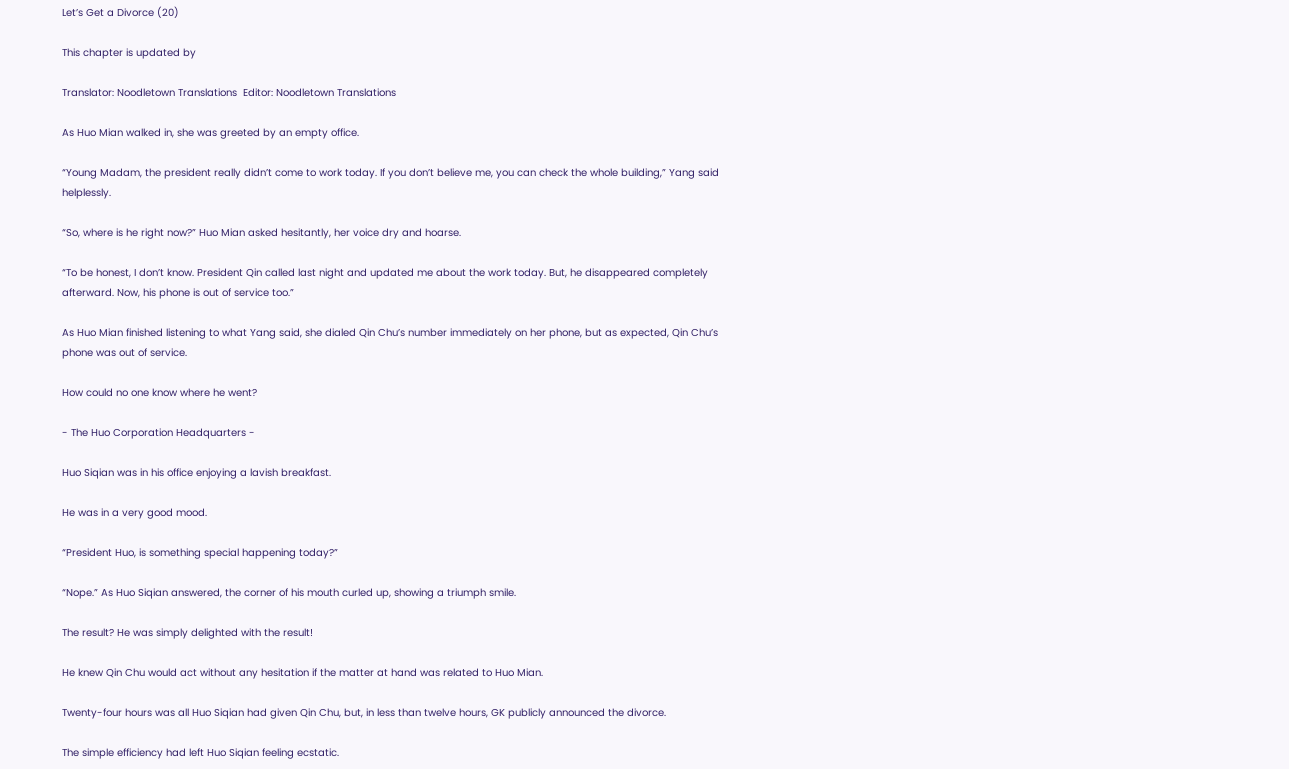Let’s Get a Divorce (20)

This chapter is updated by

Translator: Noodletown Translations  Editor: Noodletown Translations

As Huo Mian walked in, she was greeted by an empty office.

“Young Madam, the president really didn’t come to work today. If you don’t believe me, you can check the whole building,” Yang said helplessly.

“So, where is he right now?” Huo Mian asked hesitantly, her voice dry and hoarse.

“To be honest, I don’t know. President Qin called last night and updated me about the work today. But, he disappeared completely afterward. Now, his phone is out of service too.”

As Huo Mian finished listening to what Yang said, she dialed Qin Chu’s number immediately on her phone, but as expected, Qin Chu’s phone was out of service.

How could no one know where he went?

- The Huo Corporation Headquarters -

Huo Siqian was in his office enjoying a lavish breakfast.

He was in a very good mood.

“President Huo, is something special happening today?”

“Nope.” As Huo Siqian answered, the corner of his mouth curled up, showing a triumph smile.

The result? He was simply delighted with the result!

He knew Qin Chu would act without any hesitation if the matter at hand was related to Huo Mian.

Twenty-four hours was all Huo Siqian had given Qin Chu, but, in less than twelve hours, GK publicly announced the divorce.

The simple efficiency had left Huo Siqian feeling ecstatic.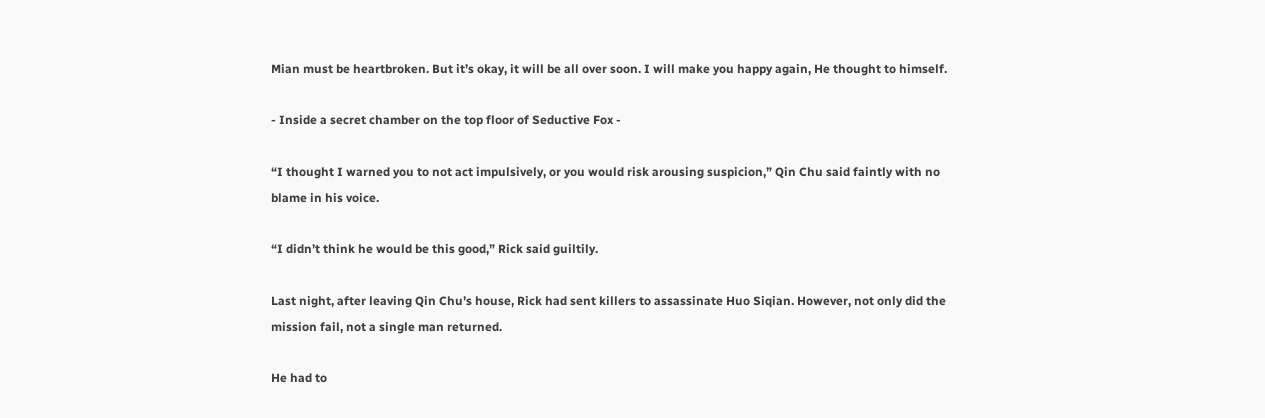Mian must be heartbroken. But it’s okay, it will be all over soon. I will make you happy again, He thought to himself.

- Inside a secret chamber on the top floor of Seductive Fox -

“I thought I warned you to not act impulsively, or you would risk arousing suspicion,” Qin Chu said faintly with no blame in his voice.

“I didn’t think he would be this good,” Rick said guiltily.

Last night, after leaving Qin Chu’s house, Rick had sent killers to assassinate Huo Siqian. However, not only did the mission fail, not a single man returned.

He had to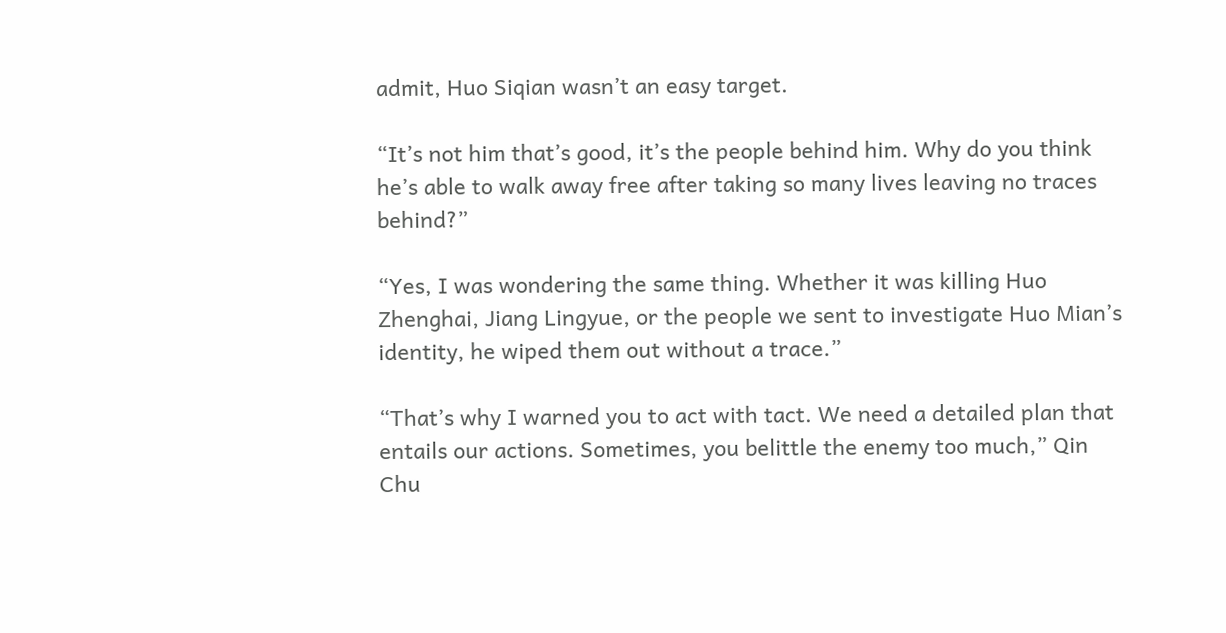admit, Huo Siqian wasn’t an easy target.

“It’s not him that’s good, it’s the people behind him. Why do you think he’s able to walk away free after taking so many lives leaving no traces behind?”

“Yes, I was wondering the same thing. Whether it was killing Huo Zhenghai, Jiang Lingyue, or the people we sent to investigate Huo Mian’s identity, he wiped them out without a trace.”

“That’s why I warned you to act with tact. We need a detailed plan that entails our actions. Sometimes, you belittle the enemy too much,” Qin Chu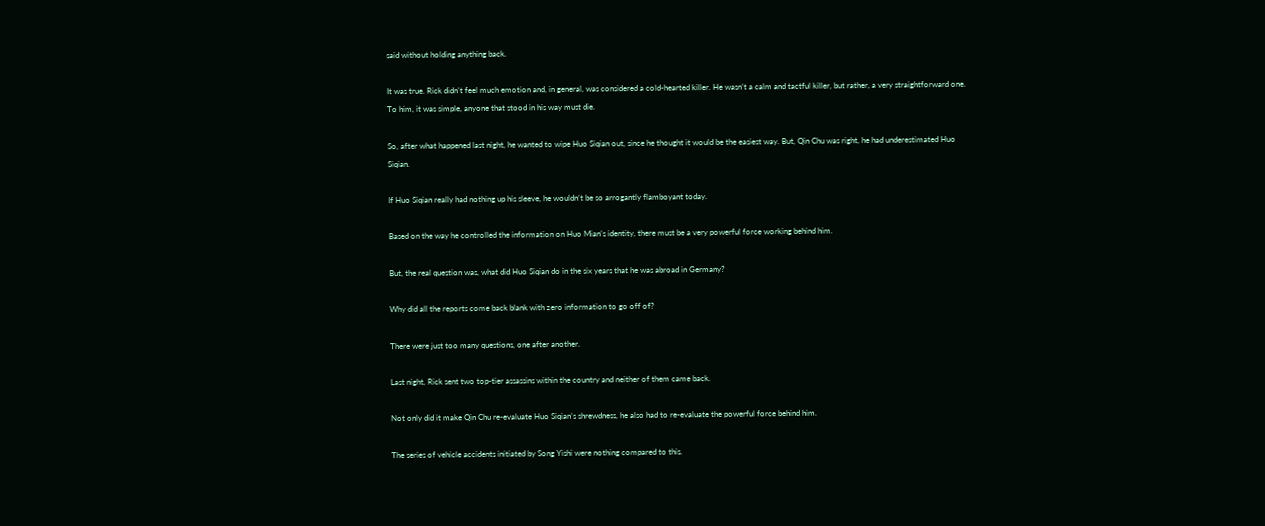said without holding anything back.

It was true. Rick didn’t feel much emotion and, in general, was considered a cold-hearted killer. He wasn’t a calm and tactful killer, but rather, a very straightforward one. To him, it was simple, anyone that stood in his way must die.

So, after what happened last night, he wanted to wipe Huo Siqian out, since he thought it would be the easiest way. But, Qin Chu was right, he had underestimated Huo Siqian.

If Huo Siqian really had nothing up his sleeve, he wouldn’t be so arrogantly flamboyant today.

Based on the way he controlled the information on Huo Mian’s identity, there must be a very powerful force working behind him.

But, the real question was, what did Huo Siqian do in the six years that he was abroad in Germany?

Why did all the reports come back blank with zero information to go off of?

There were just too many questions, one after another.

Last night, Rick sent two top-tier assassins within the country and neither of them came back.

Not only did it make Qin Chu re-evaluate Huo Siqian’s shrewdness, he also had to re-evaluate the powerful force behind him.

The series of vehicle accidents initiated by Song Yishi were nothing compared to this.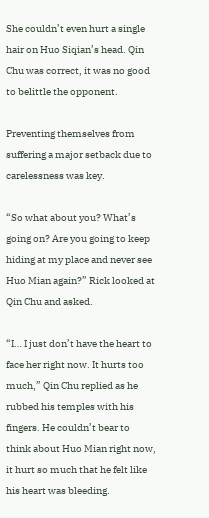She couldn’t even hurt a single hair on Huo Siqian’s head. Qin Chu was correct, it was no good to belittle the opponent.

Preventing themselves from suffering a major setback due to carelessness was key.

“So what about you? What’s going on? Are you going to keep hiding at my place and never see Huo Mian again?” Rick looked at Qin Chu and asked.

“I… I just don’t have the heart to face her right now. It hurts too much,” Qin Chu replied as he rubbed his temples with his fingers. He couldn’t bear to think about Huo Mian right now, it hurt so much that he felt like his heart was bleeding.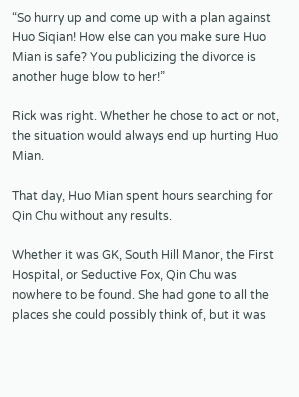“So hurry up and come up with a plan against Huo Siqian! How else can you make sure Huo Mian is safe? You publicizing the divorce is another huge blow to her!”

Rick was right. Whether he chose to act or not, the situation would always end up hurting Huo Mian.

That day, Huo Mian spent hours searching for Qin Chu without any results.

Whether it was GK, South Hill Manor, the First Hospital, or Seductive Fox, Qin Chu was nowhere to be found. She had gone to all the places she could possibly think of, but it was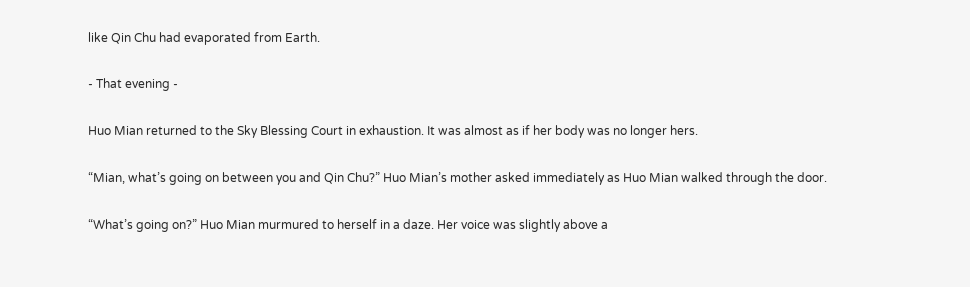like Qin Chu had evaporated from Earth.

- That evening -

Huo Mian returned to the Sky Blessing Court in exhaustion. It was almost as if her body was no longer hers.

“Mian, what’s going on between you and Qin Chu?” Huo Mian’s mother asked immediately as Huo Mian walked through the door.

“What’s going on?” Huo Mian murmured to herself in a daze. Her voice was slightly above a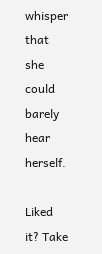whisper that she could barely hear herself.

Liked it? Take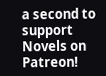a second to support Novels on Patreon!